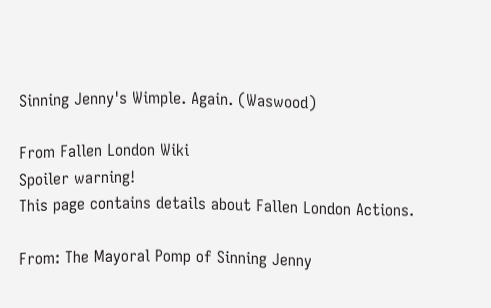Sinning Jenny's Wimple. Again. (Waswood)

From Fallen London Wiki
Spoiler warning!
This page contains details about Fallen London Actions.

From: The Mayoral Pomp of Sinning Jenny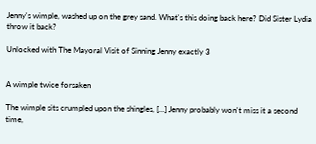Jenny's wimple, washed up on the grey sand. What's this doing back here? Did Sister Lydia throw it back?

Unlocked with The Mayoral Visit of Sinning Jenny exactly 3


A wimple twice forsaken

The wimple sits crumpled upon the shingles, […] Jenny probably won't miss it a second time,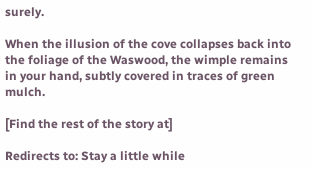surely.

When the illusion of the cove collapses back into the foliage of the Waswood, the wimple remains in your hand, subtly covered in traces of green mulch.

[Find the rest of the story at]

Redirects to: Stay a little while